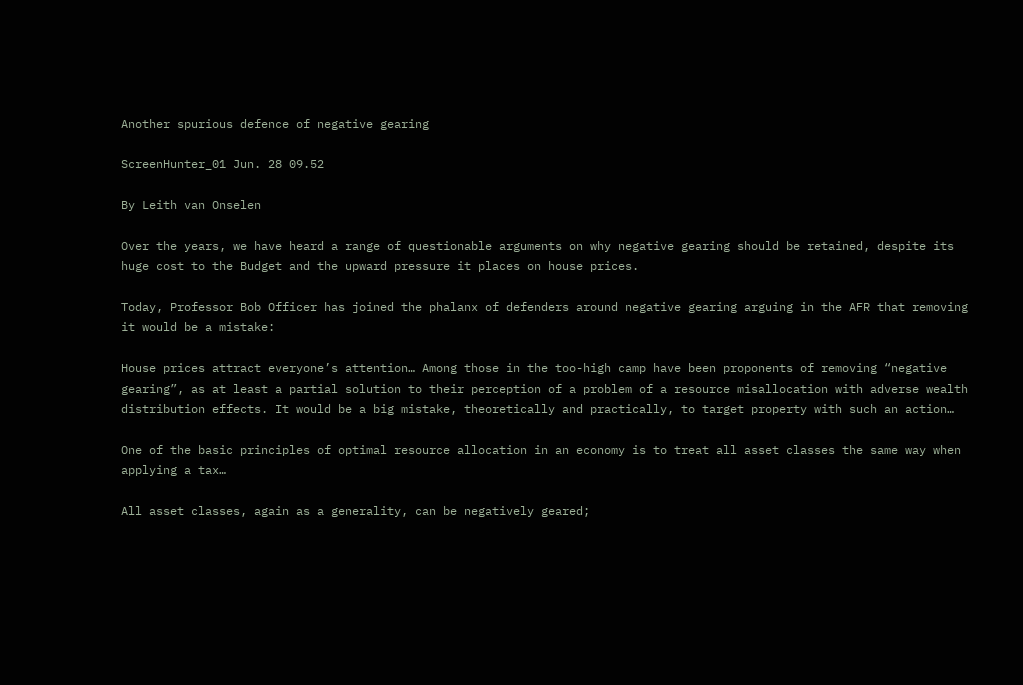Another spurious defence of negative gearing

ScreenHunter_01 Jun. 28 09.52

By Leith van Onselen

Over the years, we have heard a range of questionable arguments on why negative gearing should be retained, despite its huge cost to the Budget and the upward pressure it places on house prices.

Today, Professor Bob Officer has joined the phalanx of defenders around negative gearing arguing in the AFR that removing it would be a mistake:

House prices attract everyone’s attention… Among those in the too-high camp have been proponents of removing “negative gearing”, as at least a partial solution to their perception of a problem of a resource misallocation with adverse wealth distribution effects. It would be a big mistake, theoretically and practically, to target property with such an action…

One of the basic principles of optimal resource allocation in an economy is to treat all asset classes the same way when applying a tax…

All asset classes, again as a generality, can be negatively geared;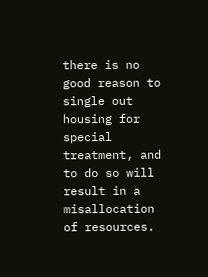there is no good reason to single out housing for special treatment, and to do so will result in a misallocation of resources.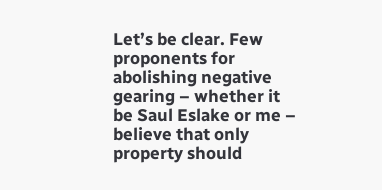Let’s be clear. Few proponents for abolishing negative gearing – whether it be Saul Eslake or me – believe that only property should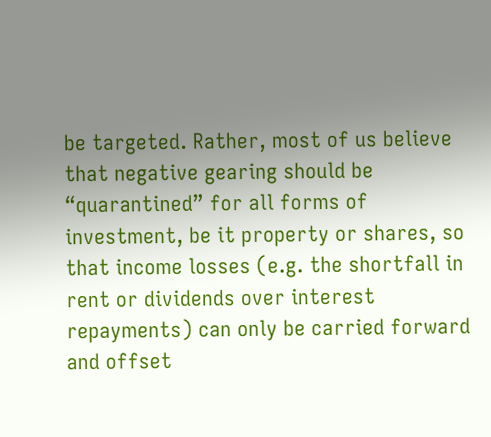be targeted. Rather, most of us believe that negative gearing should be “quarantined” for all forms of investment, be it property or shares, so that income losses (e.g. the shortfall in rent or dividends over interest repayments) can only be carried forward and offset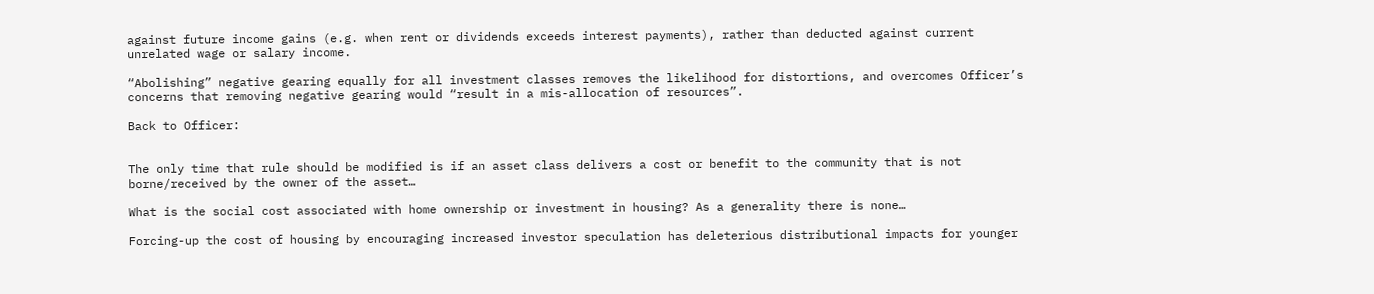against future income gains (e.g. when rent or dividends exceeds interest payments), rather than deducted against current unrelated wage or salary income.

“Abolishing” negative gearing equally for all investment classes removes the likelihood for distortions, and overcomes Officer’s concerns that removing negative gearing would “result in a mis-allocation of resources”.

Back to Officer:


The only time that rule should be modified is if an asset class delivers a cost or benefit to the community that is not borne/received by the owner of the asset…

What is the social cost associated with home ownership or investment in housing? As a generality there is none…

Forcing-up the cost of housing by encouraging increased investor speculation has deleterious distributional impacts for younger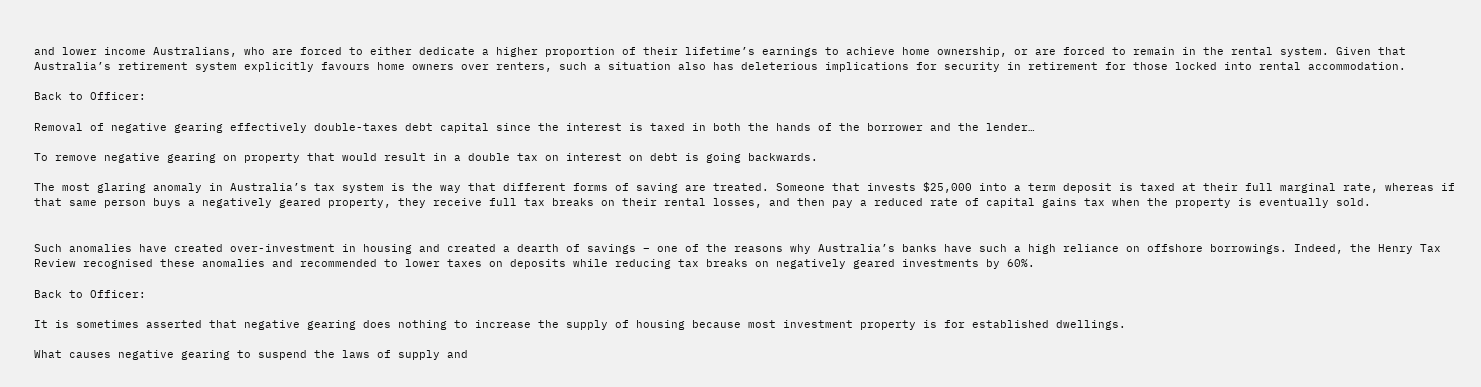and lower income Australians, who are forced to either dedicate a higher proportion of their lifetime’s earnings to achieve home ownership, or are forced to remain in the rental system. Given that Australia’s retirement system explicitly favours home owners over renters, such a situation also has deleterious implications for security in retirement for those locked into rental accommodation.

Back to Officer:

Removal of negative gearing effectively double-taxes debt capital since the interest is taxed in both the hands of the borrower and the lender…

To remove negative gearing on property that would result in a double tax on interest on debt is going backwards.

The most glaring anomaly in Australia’s tax system is the way that different forms of saving are treated. Someone that invests $25,000 into a term deposit is taxed at their full marginal rate, whereas if that same person buys a negatively geared property, they receive full tax breaks on their rental losses, and then pay a reduced rate of capital gains tax when the property is eventually sold.


Such anomalies have created over-investment in housing and created a dearth of savings – one of the reasons why Australia’s banks have such a high reliance on offshore borrowings. Indeed, the Henry Tax Review recognised these anomalies and recommended to lower taxes on deposits while reducing tax breaks on negatively geared investments by 60%.

Back to Officer:

It is sometimes asserted that negative gearing does nothing to increase the supply of housing because most investment property is for established dwellings.

What causes negative gearing to suspend the laws of supply and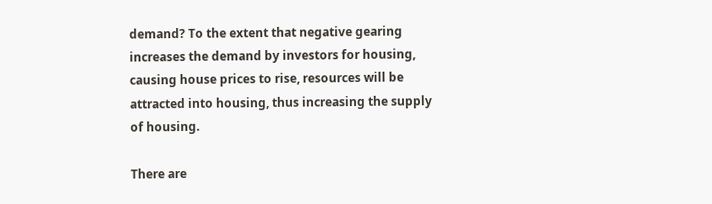demand? To the extent that negative gearing increases the demand by investors for housing, causing house prices to rise, resources will be attracted into housing, thus increasing the supply of housing.

There are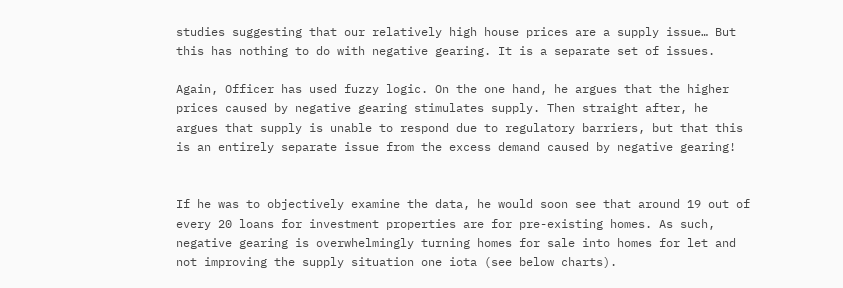studies suggesting that our relatively high house prices are a supply issue… But this has nothing to do with negative gearing. It is a separate set of issues.

Again, Officer has used fuzzy logic. On the one hand, he argues that the higher prices caused by negative gearing stimulates supply. Then straight after, he argues that supply is unable to respond due to regulatory barriers, but that this is an entirely separate issue from the excess demand caused by negative gearing!


If he was to objectively examine the data, he would soon see that around 19 out of every 20 loans for investment properties are for pre-existing homes. As such, negative gearing is overwhelmingly turning homes for sale into homes for let and not improving the supply situation one iota (see below charts).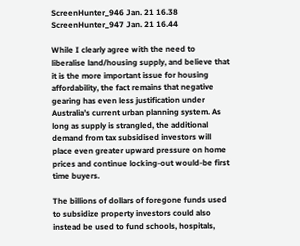ScreenHunter_946 Jan. 21 16.38
ScreenHunter_947 Jan. 21 16.44

While I clearly agree with the need to liberalise land/housing supply, and believe that it is the more important issue for housing affordability, the fact remains that negative gearing has even less justification under Australia’s current urban planning system. As long as supply is strangled, the additional demand from tax subsidised investors will place even greater upward pressure on home prices and continue locking-out would-be first time buyers.

The billions of dollars of foregone funds used to subsidize property investors could also instead be used to fund schools, hospitals,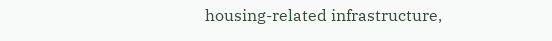housing-related infrastructure,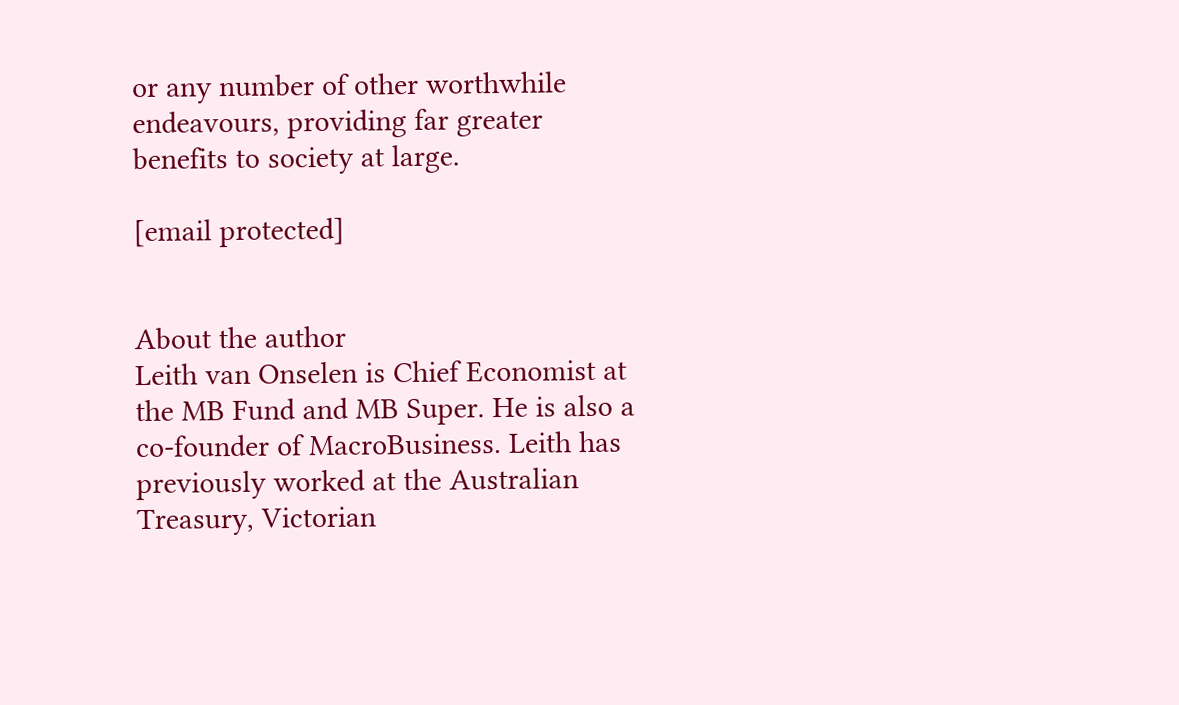or any number of other worthwhile endeavours, providing far greater benefits to society at large.

[email protected]


About the author
Leith van Onselen is Chief Economist at the MB Fund and MB Super. He is also a co-founder of MacroBusiness. Leith has previously worked at the Australian Treasury, Victorian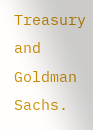Treasury and Goldman Sachs.